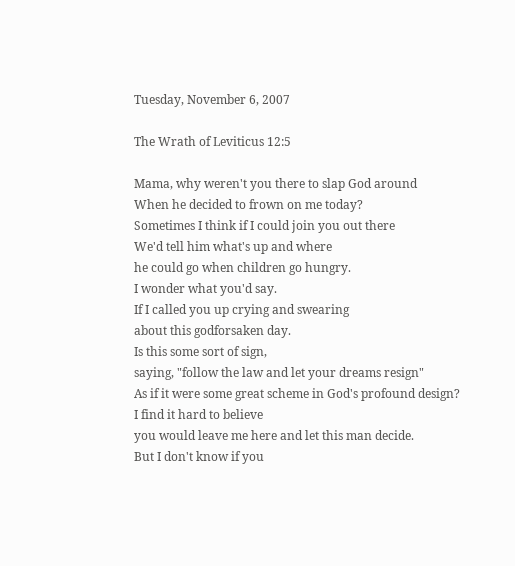Tuesday, November 6, 2007

The Wrath of Leviticus 12:5

Mama, why weren't you there to slap God around
When he decided to frown on me today?
Sometimes I think if I could join you out there
We'd tell him what's up and where
he could go when children go hungry.
I wonder what you'd say.
If I called you up crying and swearing
about this godforsaken day.
Is this some sort of sign,
saying, "follow the law and let your dreams resign"
As if it were some great scheme in God's profound design?
I find it hard to believe
you would leave me here and let this man decide.
But I don't know if you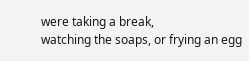were taking a break,
watching the soaps, or frying an egg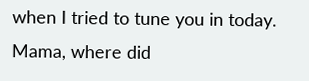when I tried to tune you in today.
Mama, where did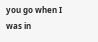you go when I was in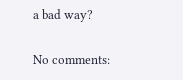a bad way?

No comments: